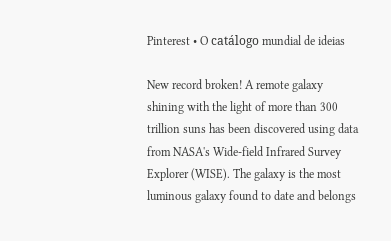Pinterest • O catálogo mundial de ideias

New record broken! A remote galaxy shining with the light of more than 300 trillion suns has been discovered using data from NASA's Wide-field Infrared Survey Explorer (WISE). The galaxy is the most luminous galaxy found to date and belongs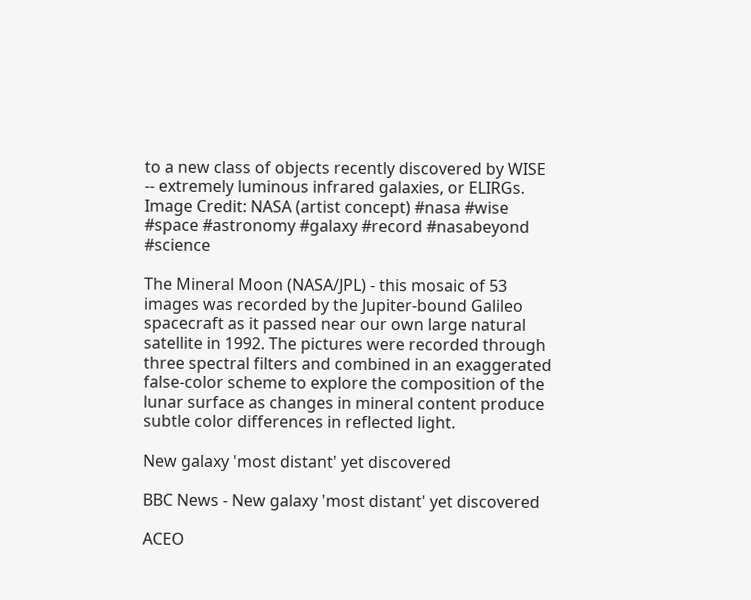to a new class of objects recently discovered by WISE -- extremely luminous infrared galaxies, or ELIRGs. Image Credit: NASA (artist concept) #nasa #wise #space #astronomy #galaxy #record #nasabeyond #science

The Mineral Moon (NASA/JPL) - this mosaic of 53 images was recorded by the Jupiter-bound Galileo spacecraft as it passed near our own large natural satellite in 1992. The pictures were recorded through three spectral filters and combined in an exaggerated false-color scheme to explore the composition of the lunar surface as changes in mineral content produce subtle color differences in reflected light.

New galaxy 'most distant' yet discovered

BBC News - New galaxy 'most distant' yet discovered

ACEO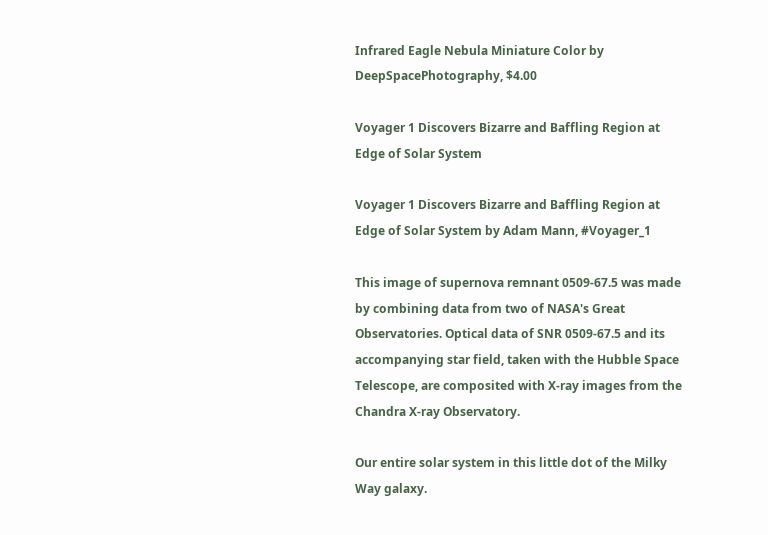Infrared Eagle Nebula Miniature Color by DeepSpacePhotography, $4.00

Voyager 1 Discovers Bizarre and Baffling Region at Edge of Solar System

Voyager 1 Discovers Bizarre and Baffling Region at Edge of Solar System by Adam Mann, #Voyager_1

This image of supernova remnant 0509-67.5 was made by combining data from two of NASA's Great Observatories. Optical data of SNR 0509-67.5 and its accompanying star field, taken with the Hubble Space Telescope, are composited with X-ray images from the Chandra X-ray Observatory.

Our entire solar system in this little dot of the Milky Way galaxy.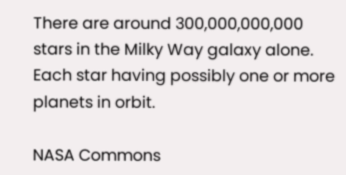There are around 300,000,000,000 stars in the Milky Way galaxy alone. Each star having possibly one or more planets in orbit.

NASA Commons